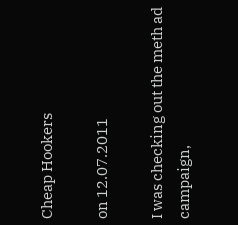Cheap Hookers

on 12.07.2011

I was checking out the meth ad campaign,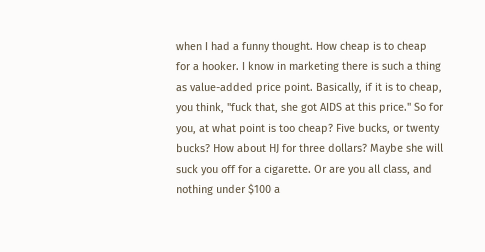when I had a funny thought. How cheap is to cheap for a hooker. I know in marketing there is such a thing as value-added price point. Basically, if it is to cheap, you think, "fuck that, she got AIDS at this price." So for you, at what point is too cheap? Five bucks, or twenty bucks? How about HJ for three dollars? Maybe she will suck you off for a cigarette. Or are you all class, and nothing under $100 a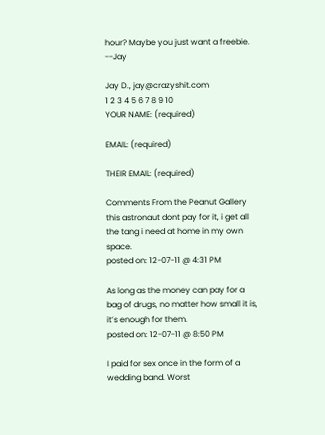hour? Maybe you just want a freebie. --Jay

Jay D., jay@crazyshit.com
1 2 3 4 5 6 7 8 9 10
YOUR NAME: (required)

EMAIL: (required)

THEIR EMAIL: (required)

Comments From the Peanut Gallery
this astronaut dont pay for it, i get all the tang i need at home in my own space.
posted on: 12-07-11 @ 4:31 PM

As long as the money can pay for a bag of drugs, no matter how small it is, it’s enough for them.
posted on: 12-07-11 @ 8:50 PM

I paid for sex once in the form of a wedding band. Worst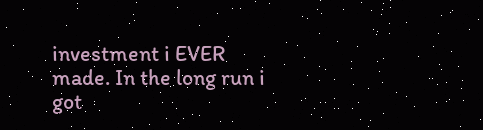investment i EVER made. In the long run i got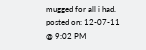mugged for all i had.
posted on: 12-07-11 @ 9:02 PM